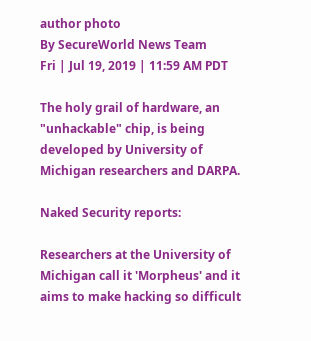author photo
By SecureWorld News Team
Fri | Jul 19, 2019 | 11:59 AM PDT

The holy grail of hardware, an "unhackable" chip, is being developed by University of Michigan researchers and DARPA.

Naked Security reports:

Researchers at the University of Michigan call it 'Morpheus' and it aims to make hacking so difficult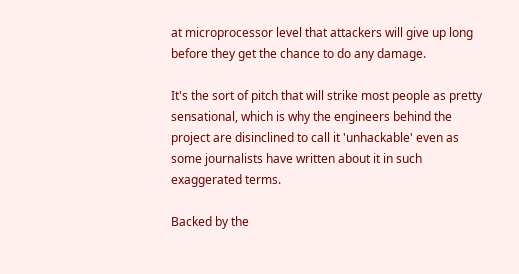at microprocessor level that attackers will give up long before they get the chance to do any damage.

It's the sort of pitch that will strike most people as pretty sensational, which is why the engineers behind the project are disinclined to call it 'unhackable' even as some journalists have written about it in such exaggerated terms.

Backed by the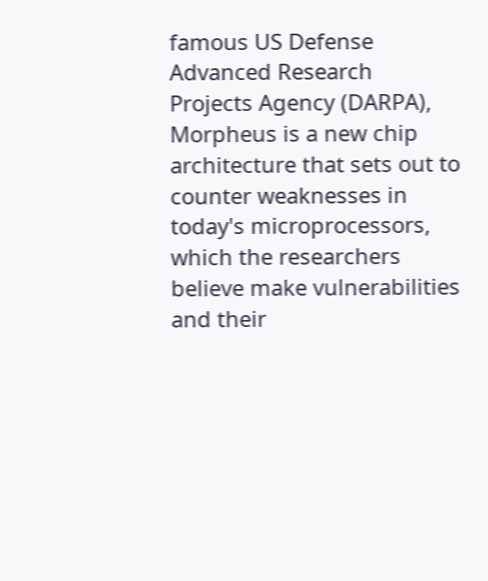famous US Defense Advanced Research Projects Agency (DARPA), Morpheus is a new chip architecture that sets out to counter weaknesses in today's microprocessors, which the researchers believe make vulnerabilities and their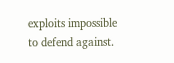exploits impossible to defend against.